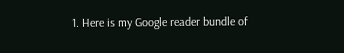1. Here is my Google reader bundle of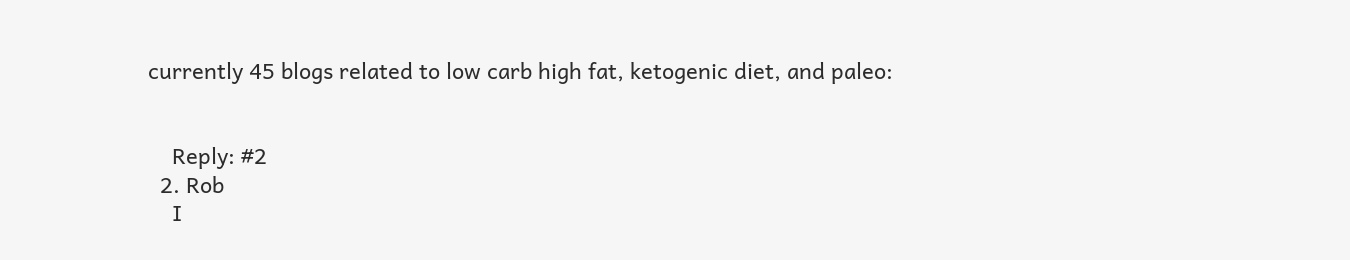currently 45 blogs related to low carb high fat, ketogenic diet, and paleo:


    Reply: #2
  2. Rob
    I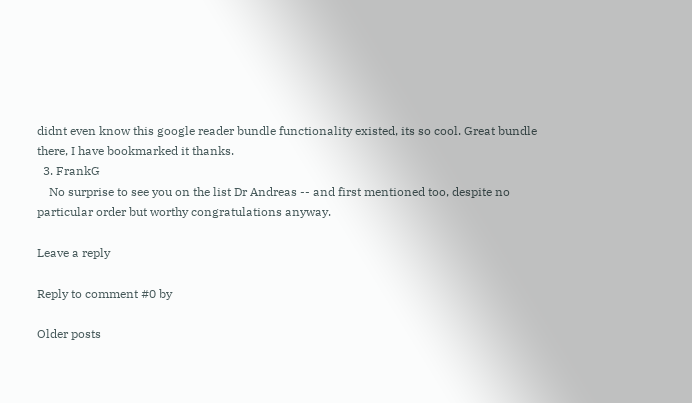didnt even know this google reader bundle functionality existed, its so cool. Great bundle there, I have bookmarked it thanks.
  3. FrankG
    No surprise to see you on the list Dr Andreas -- and first mentioned too, despite no particular order but worthy congratulations anyway.

Leave a reply

Reply to comment #0 by

Older posts